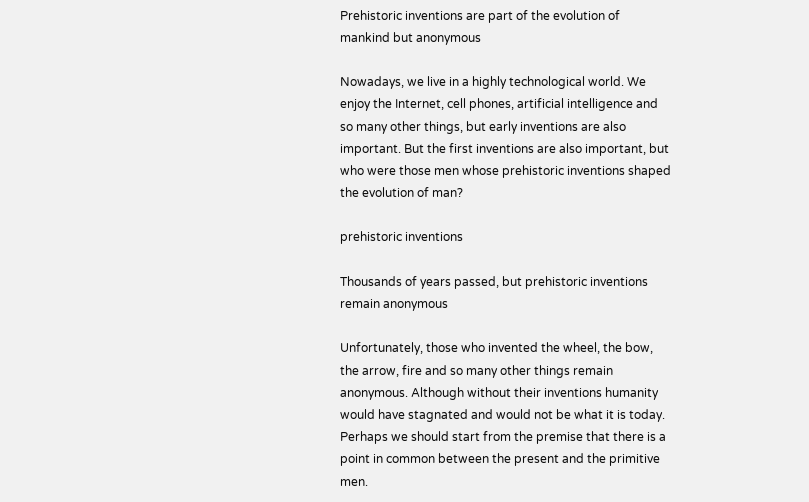Prehistoric inventions are part of the evolution of mankind but anonymous

Nowadays, we live in a highly technological world. We enjoy the Internet, cell phones, artificial intelligence and so many other things, but early inventions are also important. But the first inventions are also important, but who were those men whose prehistoric inventions shaped the evolution of man?

prehistoric inventions

Thousands of years passed, but prehistoric inventions remain anonymous

Unfortunately, those who invented the wheel, the bow, the arrow, fire and so many other things remain anonymous. Although without their inventions humanity would have stagnated and would not be what it is today. Perhaps we should start from the premise that there is a point in common between the present and the primitive men.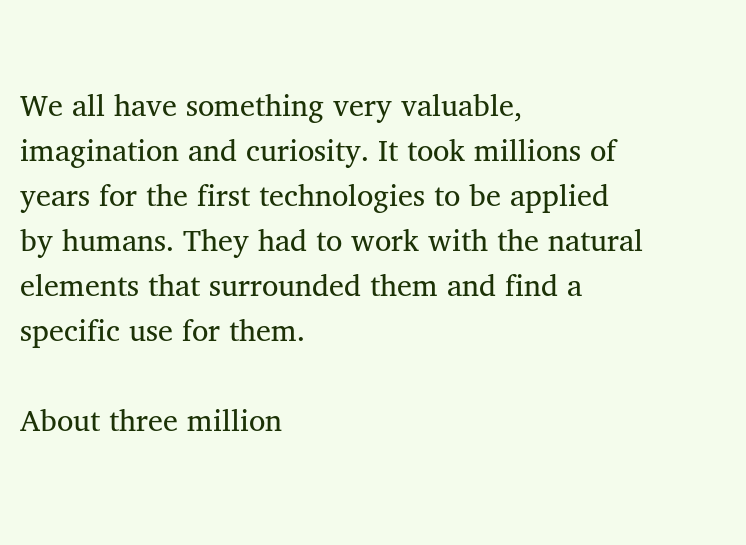We all have something very valuable, imagination and curiosity. It took millions of years for the first technologies to be applied by humans. They had to work with the natural elements that surrounded them and find a specific use for them.

About three million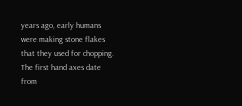years ago, early humans were making stone flakes that they used for chopping. The first hand axes date from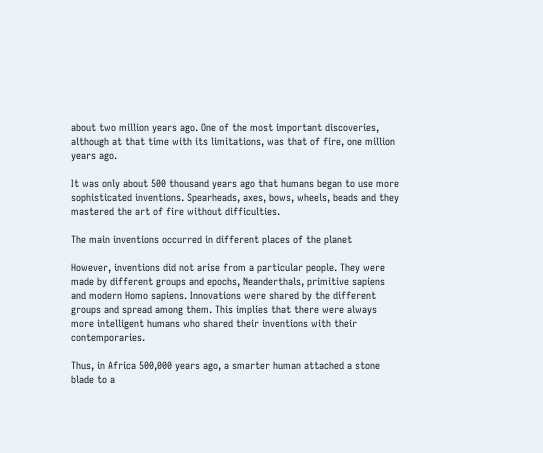about two million years ago. One of the most important discoveries, although at that time with its limitations, was that of fire, one million years ago.

It was only about 500 thousand years ago that humans began to use more sophisticated inventions. Spearheads, axes, bows, wheels, beads and they mastered the art of fire without difficulties.

The main inventions occurred in different places of the planet

However, inventions did not arise from a particular people. They were made by different groups and epochs, Neanderthals, primitive sapiens and modern Homo sapiens. Innovations were shared by the different groups and spread among them. This implies that there were always more intelligent humans who shared their inventions with their contemporaries.

Thus, in Africa 500,000 years ago, a smarter human attached a stone blade to a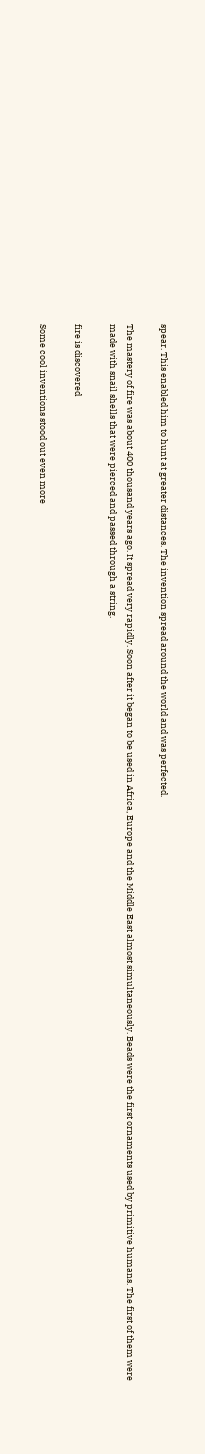spear. This enabled him to hunt at greater distances. The invention spread around the world and was perfected.

The mastery of fire was about 400 thousand years ago. It spread very rapidly. Soon after it began to be used in Africa, Europe and the Middle East almost simultaneously. Beads were the first ornaments used by primitive humans. The first of them were made with snail shells that were pierced and passed through a string.

fire is discovered

Some cool inventions stood out even more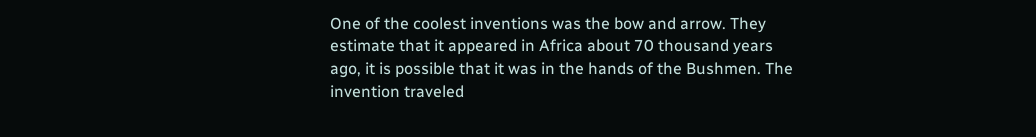One of the coolest inventions was the bow and arrow. They estimate that it appeared in Africa about 70 thousand years ago, it is possible that it was in the hands of the Bushmen. The invention traveled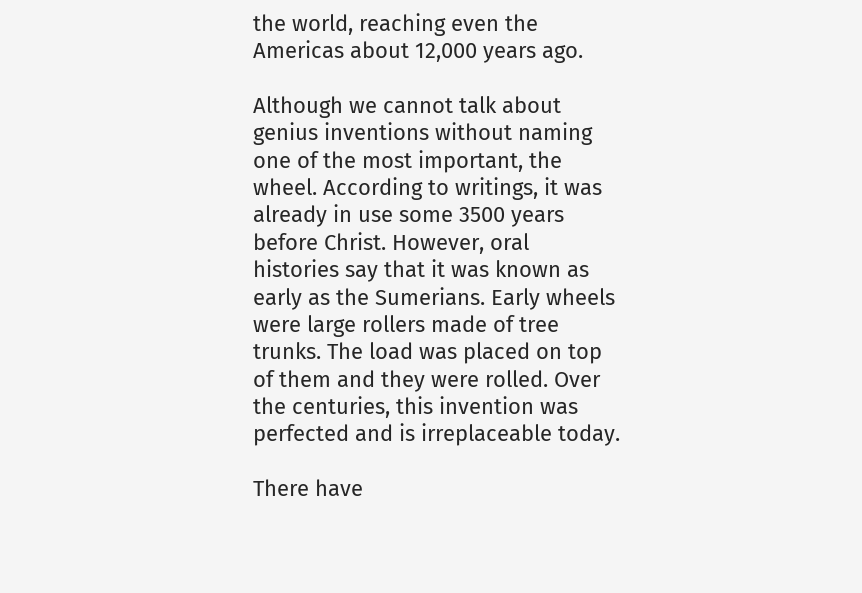the world, reaching even the Americas about 12,000 years ago.

Although we cannot talk about genius inventions without naming one of the most important, the wheel. According to writings, it was already in use some 3500 years before Christ. However, oral histories say that it was known as early as the Sumerians. Early wheels were large rollers made of tree trunks. The load was placed on top of them and they were rolled. Over the centuries, this invention was perfected and is irreplaceable today.

There have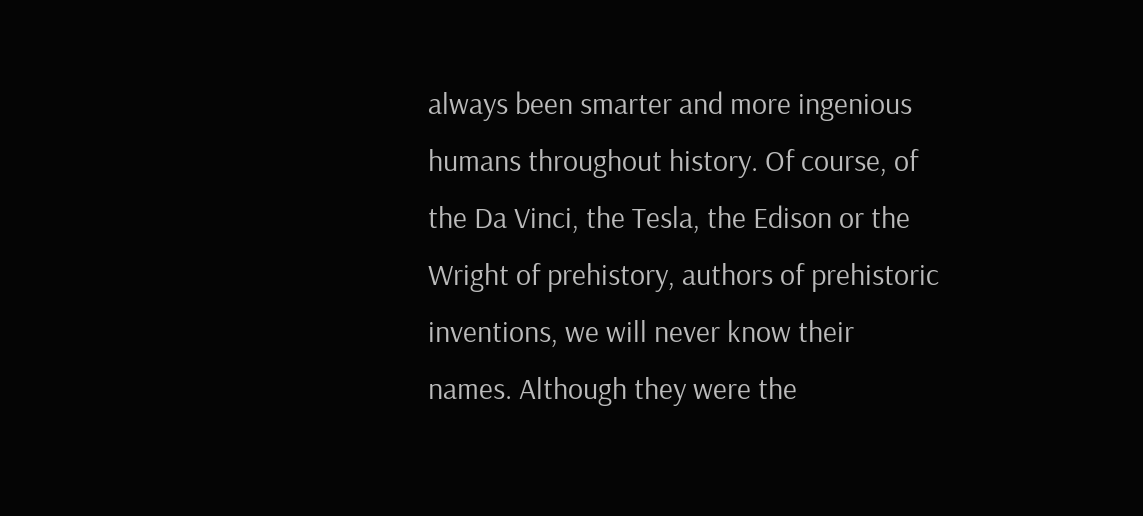always been smarter and more ingenious humans throughout history. Of course, of the Da Vinci, the Tesla, the Edison or the Wright of prehistory, authors of prehistoric inventions, we will never know their names. Although they were the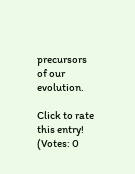precursors of our evolution.

Click to rate this entry!
(Votes: 0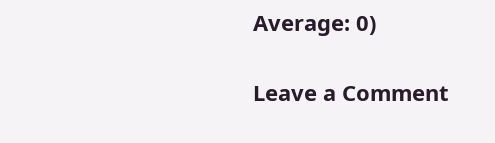Average: 0)

Leave a Comment